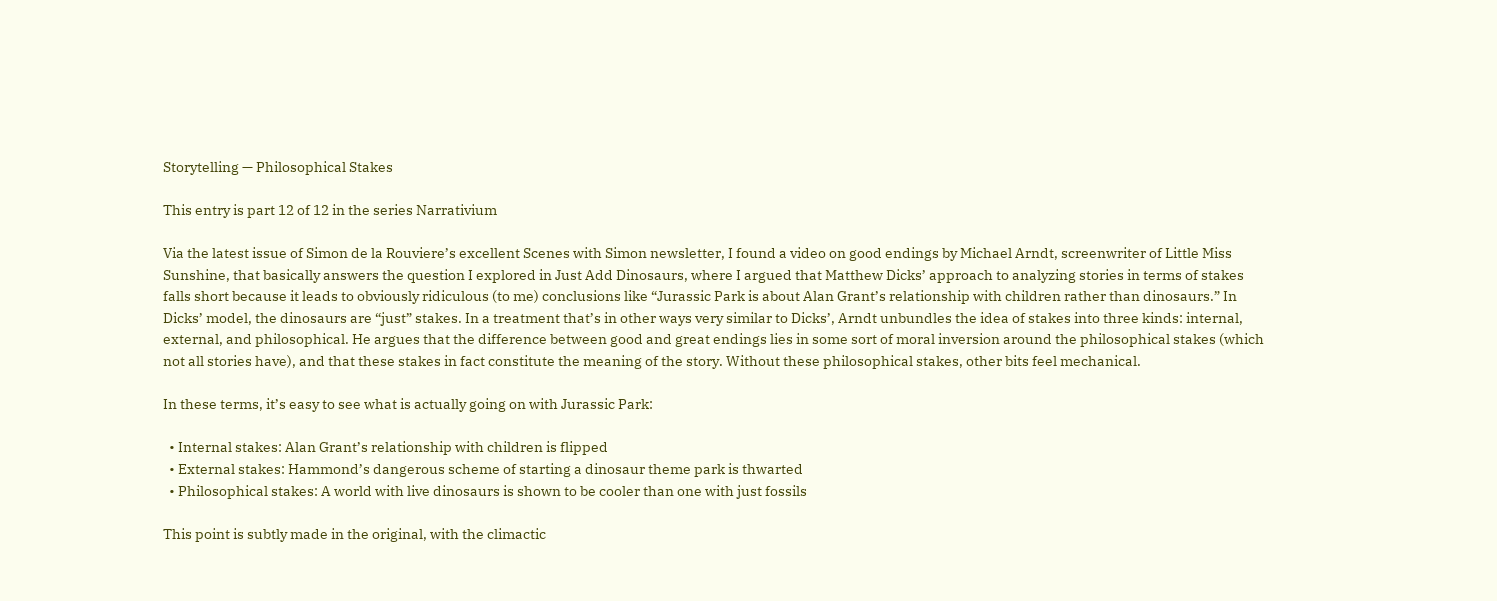Storytelling — Philosophical Stakes

This entry is part 12 of 12 in the series Narrativium

Via the latest issue of Simon de la Rouviere’s excellent Scenes with Simon newsletter, I found a video on good endings by Michael Arndt, screenwriter of Little Miss Sunshine, that basically answers the question I explored in Just Add Dinosaurs, where I argued that Matthew Dicks’ approach to analyzing stories in terms of stakes falls short because it leads to obviously ridiculous (to me) conclusions like “Jurassic Park is about Alan Grant’s relationship with children rather than dinosaurs.” In Dicks’ model, the dinosaurs are “just” stakes. In a treatment that’s in other ways very similar to Dicks’, Arndt unbundles the idea of stakes into three kinds: internal, external, and philosophical. He argues that the difference between good and great endings lies in some sort of moral inversion around the philosophical stakes (which not all stories have), and that these stakes in fact constitute the meaning of the story. Without these philosophical stakes, other bits feel mechanical.

In these terms, it’s easy to see what is actually going on with Jurassic Park:

  • Internal stakes: Alan Grant’s relationship with children is flipped
  • External stakes: Hammond’s dangerous scheme of starting a dinosaur theme park is thwarted
  • Philosophical stakes: A world with live dinosaurs is shown to be cooler than one with just fossils

This point is subtly made in the original, with the climactic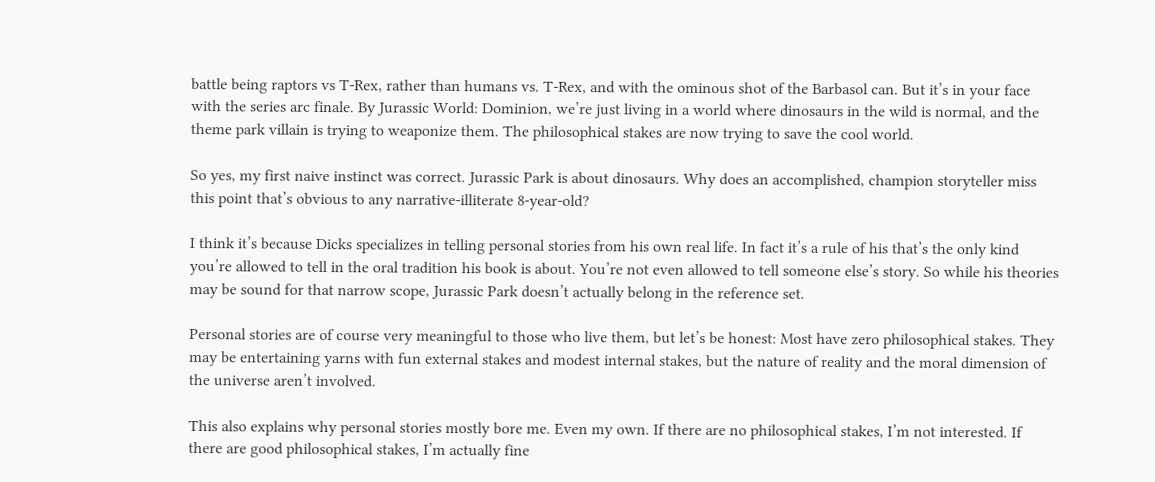battle being raptors vs T-Rex, rather than humans vs. T-Rex, and with the ominous shot of the Barbasol can. But it’s in your face with the series arc finale. By Jurassic World: Dominion, we’re just living in a world where dinosaurs in the wild is normal, and the theme park villain is trying to weaponize them. The philosophical stakes are now trying to save the cool world.

So yes, my first naive instinct was correct. Jurassic Park is about dinosaurs. Why does an accomplished, champion storyteller miss this point that’s obvious to any narrative-illiterate 8-year-old?

I think it’s because Dicks specializes in telling personal stories from his own real life. In fact it’s a rule of his that’s the only kind you’re allowed to tell in the oral tradition his book is about. You’re not even allowed to tell someone else’s story. So while his theories may be sound for that narrow scope, Jurassic Park doesn’t actually belong in the reference set.

Personal stories are of course very meaningful to those who live them, but let’s be honest: Most have zero philosophical stakes. They may be entertaining yarns with fun external stakes and modest internal stakes, but the nature of reality and the moral dimension of the universe aren’t involved.

This also explains why personal stories mostly bore me. Even my own. If there are no philosophical stakes, I’m not interested. If there are good philosophical stakes, I’m actually fine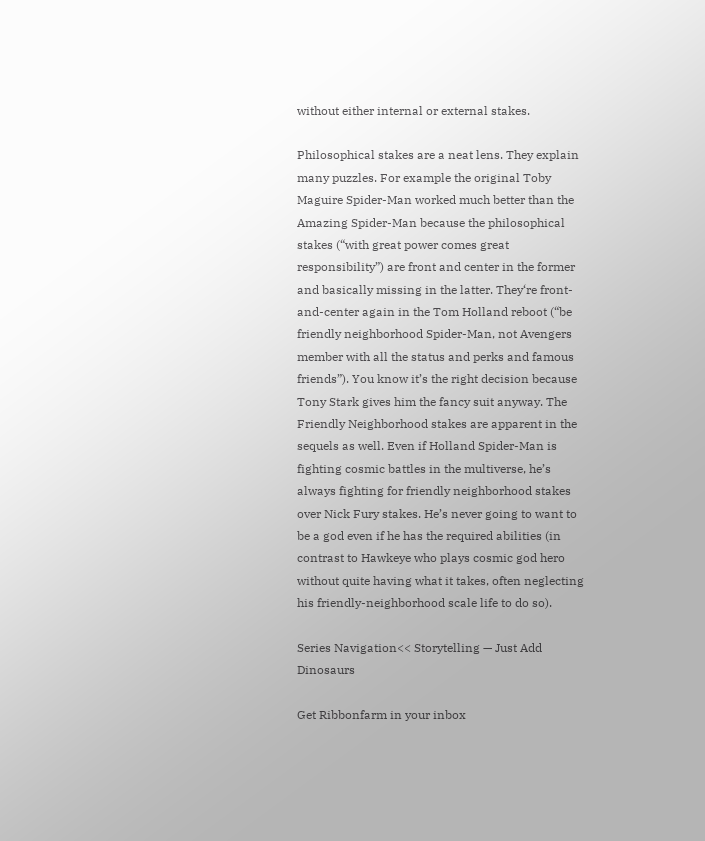without either internal or external stakes.

Philosophical stakes are a neat lens. They explain many puzzles. For example the original Toby Maguire Spider-Man worked much better than the Amazing Spider-Man because the philosophical stakes (“with great power comes great responsibility”) are front and center in the former and basically missing in the latter. They‘re front-and-center again in the Tom Holland reboot (“be friendly neighborhood Spider-Man, not Avengers member with all the status and perks and famous friends”). You know it’s the right decision because Tony Stark gives him the fancy suit anyway. The Friendly Neighborhood stakes are apparent in the sequels as well. Even if Holland Spider-Man is fighting cosmic battles in the multiverse, he’s always fighting for friendly neighborhood stakes over Nick Fury stakes. He’s never going to want to be a god even if he has the required abilities (in contrast to Hawkeye who plays cosmic god hero without quite having what it takes, often neglecting his friendly-neighborhood scale life to do so).

Series Navigation<< Storytelling — Just Add Dinosaurs

Get Ribbonfarm in your inbox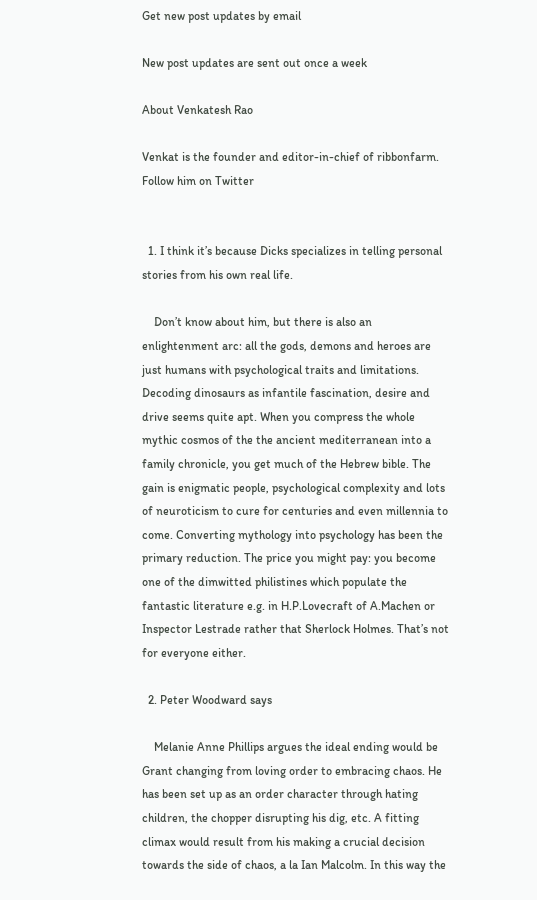Get new post updates by email

New post updates are sent out once a week

About Venkatesh Rao

Venkat is the founder and editor-in-chief of ribbonfarm. Follow him on Twitter


  1. I think it’s because Dicks specializes in telling personal stories from his own real life.

    Don’t know about him, but there is also an enlightenment arc: all the gods, demons and heroes are just humans with psychological traits and limitations. Decoding dinosaurs as infantile fascination, desire and drive seems quite apt. When you compress the whole mythic cosmos of the the ancient mediterranean into a family chronicle, you get much of the Hebrew bible. The gain is enigmatic people, psychological complexity and lots of neuroticism to cure for centuries and even millennia to come. Converting mythology into psychology has been the primary reduction. The price you might pay: you become one of the dimwitted philistines which populate the fantastic literature e.g. in H.P.Lovecraft of A.Machen or Inspector Lestrade rather that Sherlock Holmes. That’s not for everyone either.

  2. Peter Woodward says

    Melanie Anne Phillips argues the ideal ending would be Grant changing from loving order to embracing chaos. He has been set up as an order character through hating children, the chopper disrupting his dig, etc. A fitting climax would result from his making a crucial decision towards the side of chaos, a la Ian Malcolm. In this way the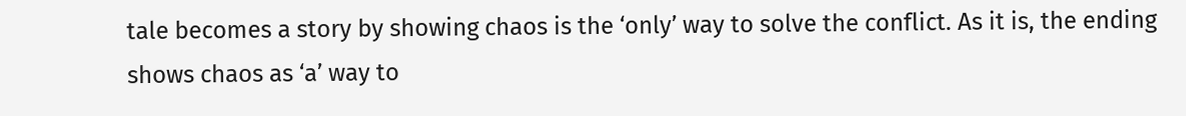tale becomes a story by showing chaos is the ‘only’ way to solve the conflict. As it is, the ending shows chaos as ‘a’ way to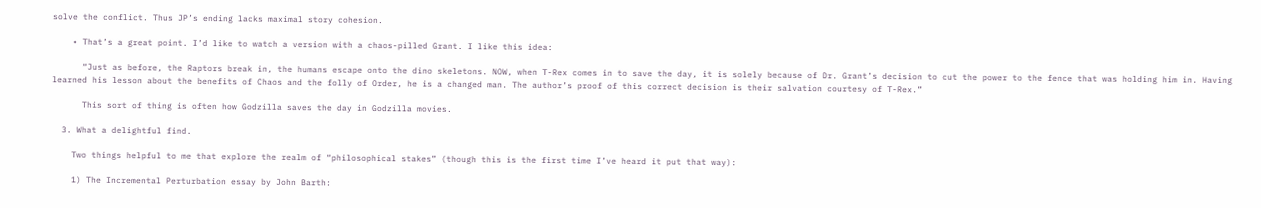solve the conflict. Thus JP’s ending lacks maximal story cohesion.

    • That’s a great point. I’d like to watch a version with a chaos-pilled Grant. I like this idea:

      “Just as before, the Raptors break in, the humans escape onto the dino skeletons. NOW, when T-Rex comes in to save the day, it is solely because of Dr. Grant’s decision to cut the power to the fence that was holding him in. Having learned his lesson about the benefits of Chaos and the folly of Order, he is a changed man. The author’s proof of this correct decision is their salvation courtesy of T-Rex.”

      This sort of thing is often how Godzilla saves the day in Godzilla movies.

  3. What a delightful find.

    Two things helpful to me that explore the realm of “philosophical stakes” (though this is the first time I’ve heard it put that way):

    1) The Incremental Perturbation essay by John Barth: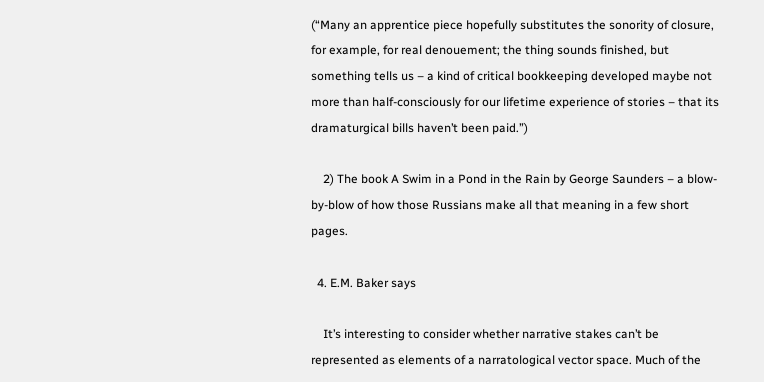(“Many an apprentice piece hopefully substitutes the sonority of closure, for example, for real denouement; the thing sounds finished, but something tells us – a kind of critical bookkeeping developed maybe not more than half-consciously for our lifetime experience of stories – that its dramaturgical bills haven’t been paid.”)

    2) The book A Swim in a Pond in the Rain by George Saunders – a blow-by-blow of how those Russians make all that meaning in a few short pages.

  4. E.M. Baker says

    It’s interesting to consider whether narrative stakes can’t be represented as elements of a narratological vector space. Much of the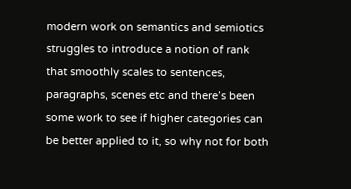modern work on semantics and semiotics struggles to introduce a notion of rank that smoothly scales to sentences, paragraphs, scenes etc and there’s been some work to see if higher categories can be better applied to it, so why not for both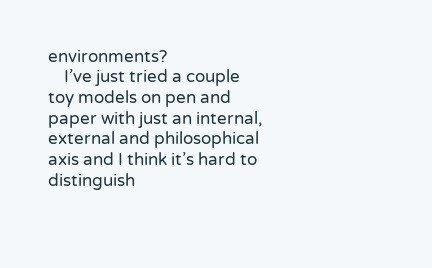environments?
    I’ve just tried a couple toy models on pen and paper with just an internal, external and philosophical axis and I think it’s hard to distinguish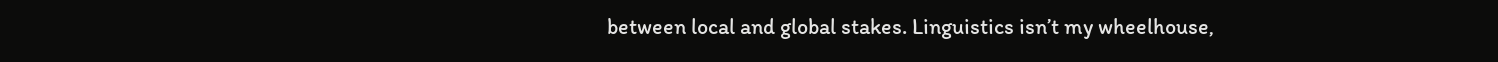between local and global stakes. Linguistics isn’t my wheelhouse,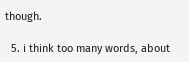though.

  5. i think too many words, about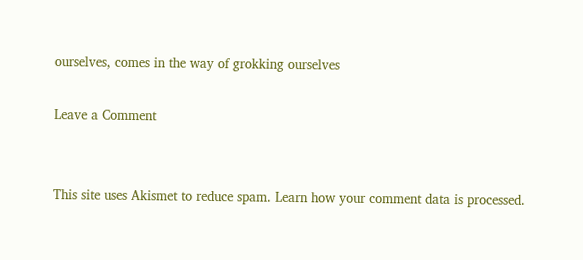ourselves, comes in the way of grokking ourselves

Leave a Comment


This site uses Akismet to reduce spam. Learn how your comment data is processed.